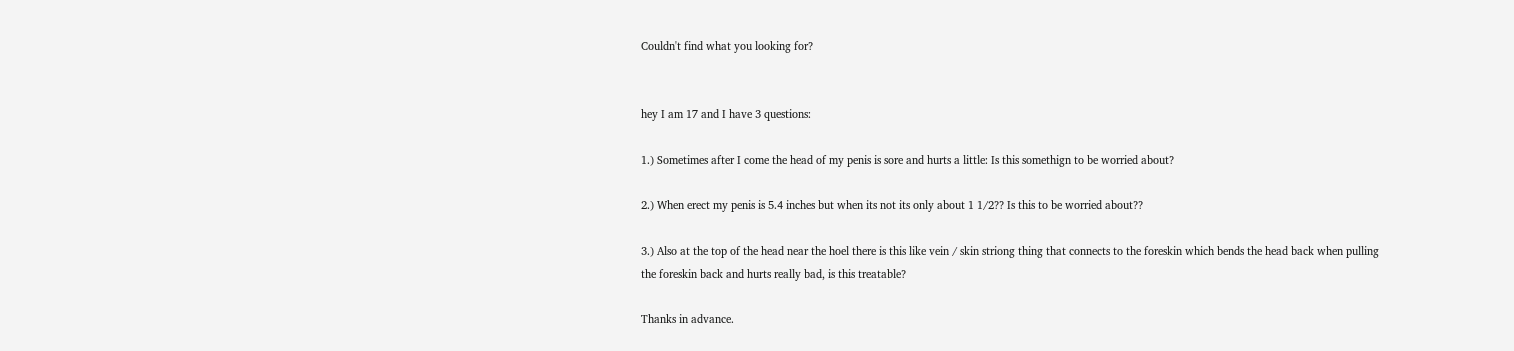Couldn't find what you looking for?


hey I am 17 and I have 3 questions:

1.) Sometimes after I come the head of my penis is sore and hurts a little: Is this somethign to be worried about?

2.) When erect my penis is 5.4 inches but when its not its only about 1 1/2?? Is this to be worried about??

3.) Also at the top of the head near the hoel there is this like vein / skin striong thing that connects to the foreskin which bends the head back when pulling the foreskin back and hurts really bad, is this treatable?

Thanks in advance.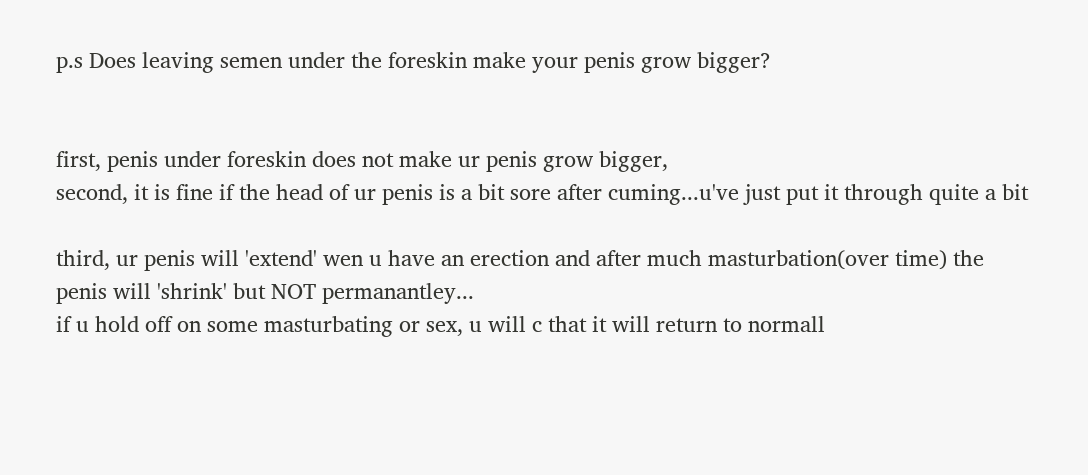p.s Does leaving semen under the foreskin make your penis grow bigger?


first, penis under foreskin does not make ur penis grow bigger,
second, it is fine if the head of ur penis is a bit sore after cuming...u've just put it through quite a bit

third, ur penis will 'extend' wen u have an erection and after much masturbation(over time) the penis will 'shrink' but NOT permanantley...
if u hold off on some masturbating or sex, u will c that it will return to normall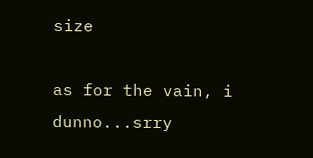size

as for the vain, i dunno...srry